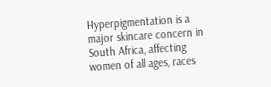Hyperpigmentation is a major skincare concern in South Africa, affecting women of all ages, races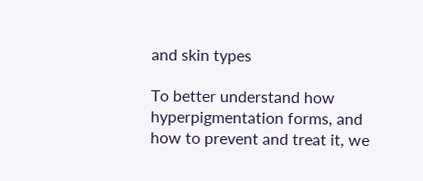and skin types

To better understand how hyperpigmentation forms, and how to prevent and treat it, we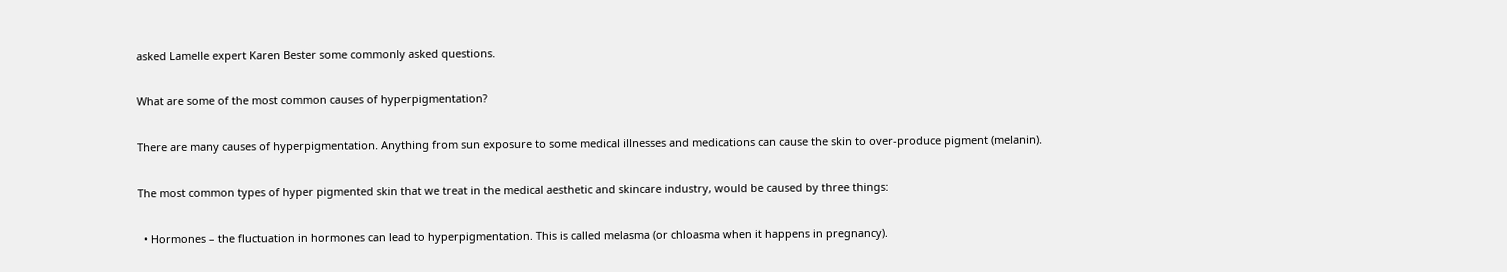asked Lamelle expert Karen Bester some commonly asked questions.

What are some of the most common causes of hyperpigmentation?

There are many causes of hyperpigmentation. Anything from sun exposure to some medical illnesses and medications can cause the skin to over-produce pigment (melanin).

The most common types of hyper pigmented skin that we treat in the medical aesthetic and skincare industry, would be caused by three things:

  • Hormones – the fluctuation in hormones can lead to hyperpigmentation. This is called melasma (or chloasma when it happens in pregnancy).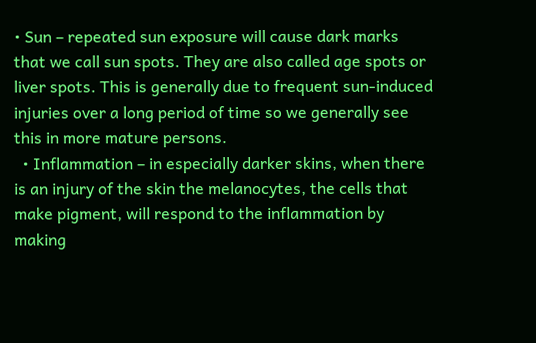• Sun – repeated sun exposure will cause dark marks that we call sun spots. They are also called age spots or liver spots. This is generally due to frequent sun-induced injuries over a long period of time so we generally see this in more mature persons.
  • Inflammation – in especially darker skins, when there is an injury of the skin the melanocytes, the cells that make pigment, will respond to the inflammation by making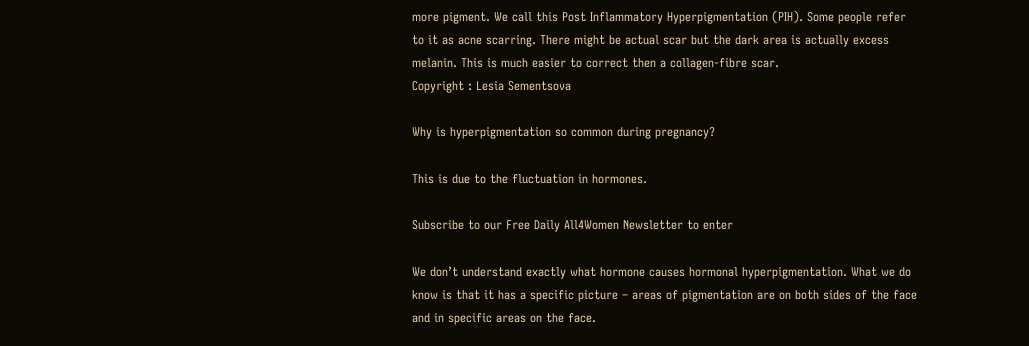more pigment. We call this Post Inflammatory Hyperpigmentation (PIH). Some people refer to it as acne scarring. There might be actual scar but the dark area is actually excess melanin. This is much easier to correct then a collagen-fibre scar.
Copyright : Lesia Sementsova

Why is hyperpigmentation so common during pregnancy?

This is due to the fluctuation in hormones.

Subscribe to our Free Daily All4Women Newsletter to enter

We don’t understand exactly what hormone causes hormonal hyperpigmentation. What we do know is that it has a specific picture – areas of pigmentation are on both sides of the face and in specific areas on the face.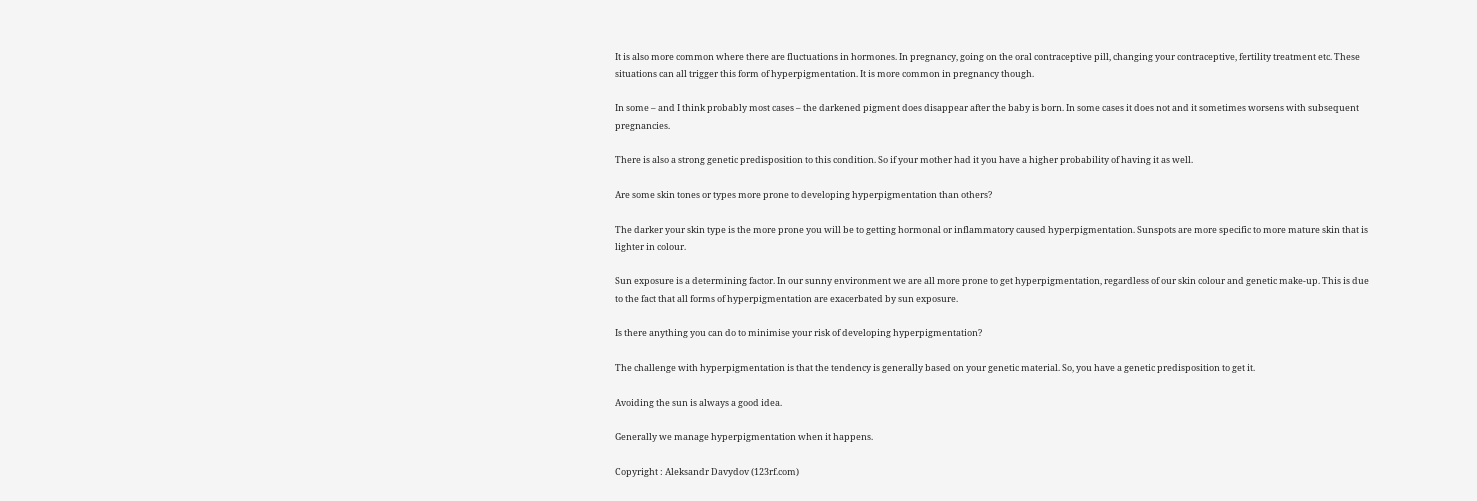It is also more common where there are fluctuations in hormones. In pregnancy, going on the oral contraceptive pill, changing your contraceptive, fertility treatment etc. These situations can all trigger this form of hyperpigmentation. It is more common in pregnancy though.

In some – and I think probably most cases – the darkened pigment does disappear after the baby is born. In some cases it does not and it sometimes worsens with subsequent pregnancies.

There is also a strong genetic predisposition to this condition. So if your mother had it you have a higher probability of having it as well.

Are some skin tones or types more prone to developing hyperpigmentation than others?

The darker your skin type is the more prone you will be to getting hormonal or inflammatory caused hyperpigmentation. Sunspots are more specific to more mature skin that is lighter in colour.

Sun exposure is a determining factor. In our sunny environment we are all more prone to get hyperpigmentation, regardless of our skin colour and genetic make-up. This is due to the fact that all forms of hyperpigmentation are exacerbated by sun exposure.

Is there anything you can do to minimise your risk of developing hyperpigmentation?

The challenge with hyperpigmentation is that the tendency is generally based on your genetic material. So, you have a genetic predisposition to get it.

Avoiding the sun is always a good idea.

Generally we manage hyperpigmentation when it happens.

Copyright : Aleksandr Davydov (123rf.com)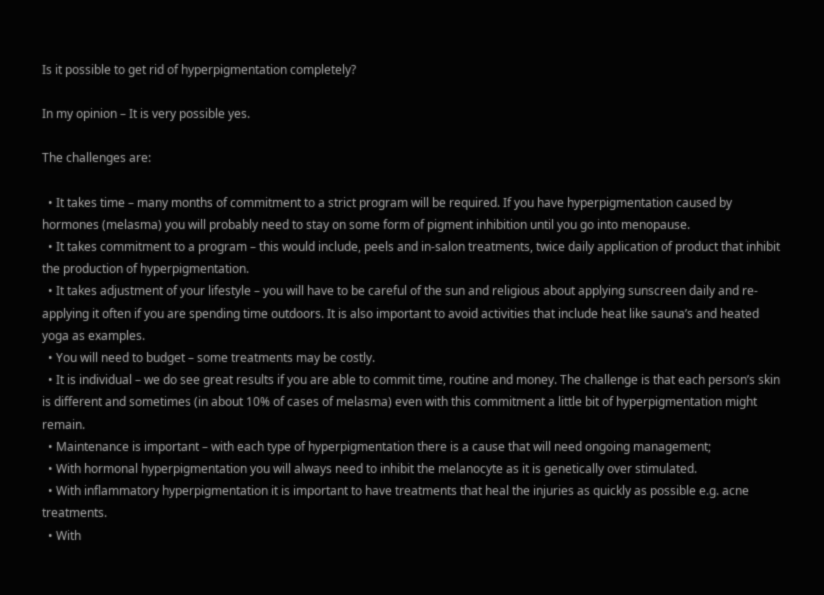Is it possible to get rid of hyperpigmentation completely?

In my opinion – It is very possible yes.

The challenges are:

  • It takes time – many months of commitment to a strict program will be required. If you have hyperpigmentation caused by hormones (melasma) you will probably need to stay on some form of pigment inhibition until you go into menopause.
  • It takes commitment to a program – this would include, peels and in-salon treatments, twice daily application of product that inhibit the production of hyperpigmentation.
  • It takes adjustment of your lifestyle – you will have to be careful of the sun and religious about applying sunscreen daily and re-applying it often if you are spending time outdoors. It is also important to avoid activities that include heat like sauna’s and heated yoga as examples.
  • You will need to budget – some treatments may be costly.
  • It is individual – we do see great results if you are able to commit time, routine and money. The challenge is that each person’s skin is different and sometimes (in about 10% of cases of melasma) even with this commitment a little bit of hyperpigmentation might remain.
  • Maintenance is important – with each type of hyperpigmentation there is a cause that will need ongoing management;
  • With hormonal hyperpigmentation you will always need to inhibit the melanocyte as it is genetically over stimulated.
  • With inflammatory hyperpigmentation it is important to have treatments that heal the injuries as quickly as possible e.g. acne treatments.
  • With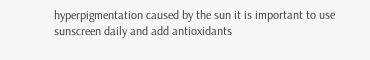hyperpigmentation caused by the sun it is important to use sunscreen daily and add antioxidants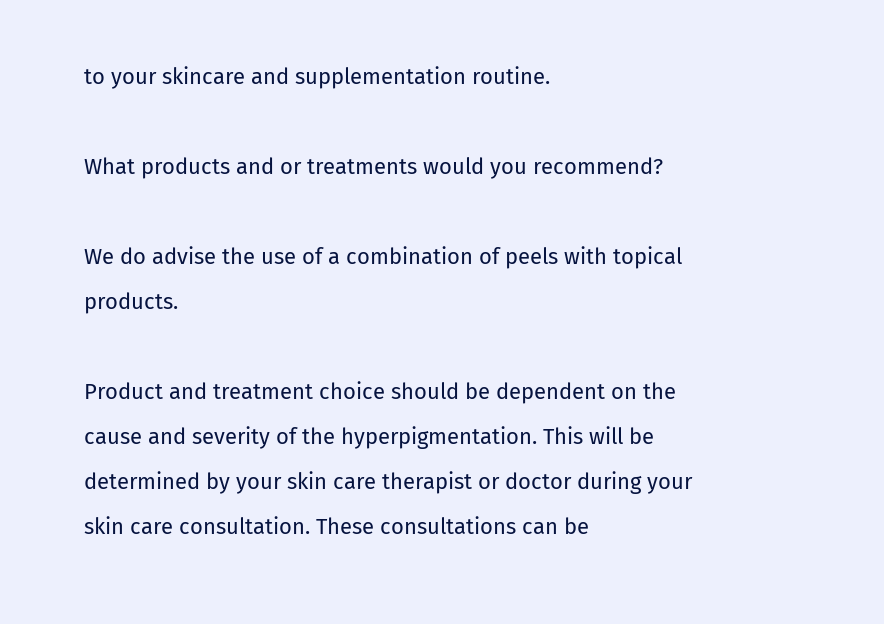to your skincare and supplementation routine.

What products and or treatments would you recommend?

We do advise the use of a combination of peels with topical products.

Product and treatment choice should be dependent on the cause and severity of the hyperpigmentation. This will be determined by your skin care therapist or doctor during your skin care consultation. These consultations can be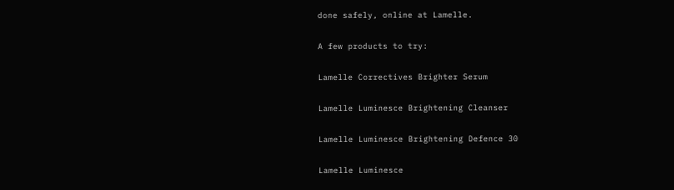done safely, online at Lamelle.

A few products to try:

Lamelle Correctives Brighter Serum

Lamelle Luminesce Brightening Cleanser

Lamelle Luminesce Brightening Defence 30

Lamelle Luminesce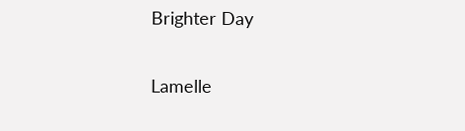Brighter Day

Lamelle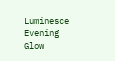Luminesce Evening Glow